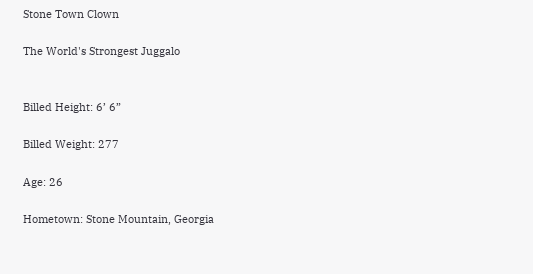Stone Town Clown

The World's Strongest Juggalo


Billed Height: 6’ 6”

Billed Weight: 277

Age: 26

Hometown: Stone Mountain, Georgia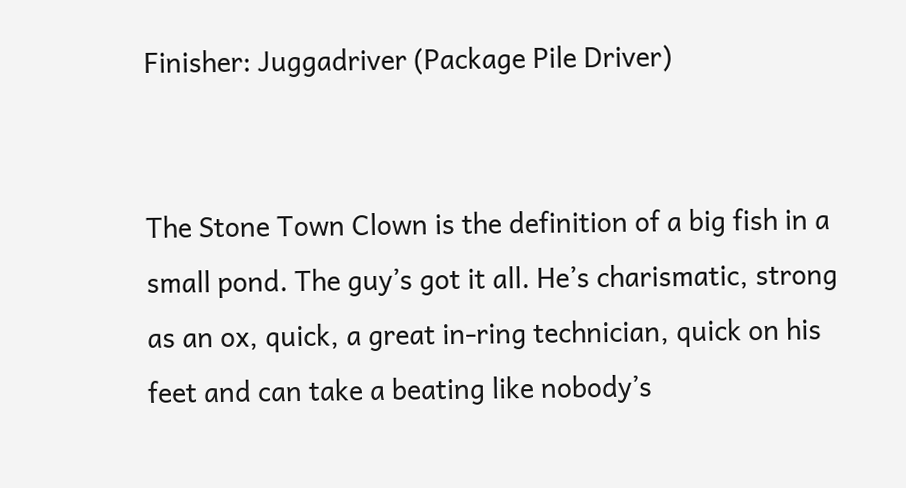Finisher: Juggadriver (Package Pile Driver)


The Stone Town Clown is the definition of a big fish in a small pond. The guy’s got it all. He’s charismatic, strong as an ox, quick, a great in-ring technician, quick on his feet and can take a beating like nobody’s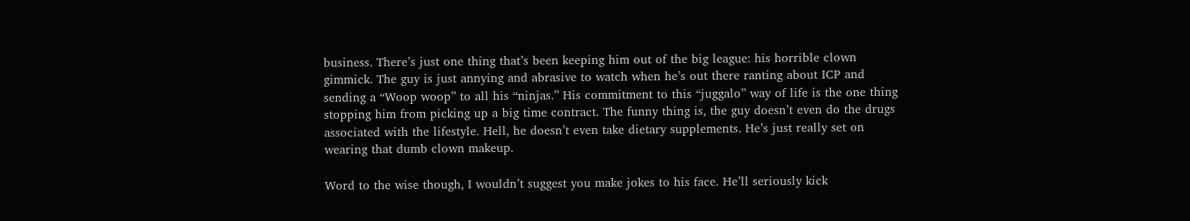business. There’s just one thing that’s been keeping him out of the big league: his horrible clown gimmick. The guy is just annying and abrasive to watch when he’s out there ranting about ICP and sending a “Woop woop” to all his “ninjas.” His commitment to this “juggalo” way of life is the one thing stopping him from picking up a big time contract. The funny thing is, the guy doesn’t even do the drugs associated with the lifestyle. Hell, he doesn’t even take dietary supplements. He’s just really set on wearing that dumb clown makeup.

Word to the wise though, I wouldn’t suggest you make jokes to his face. He’ll seriously kick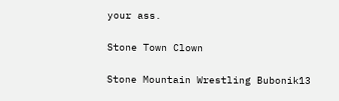your ass.

Stone Town Clown

Stone Mountain Wrestling Bubonik13